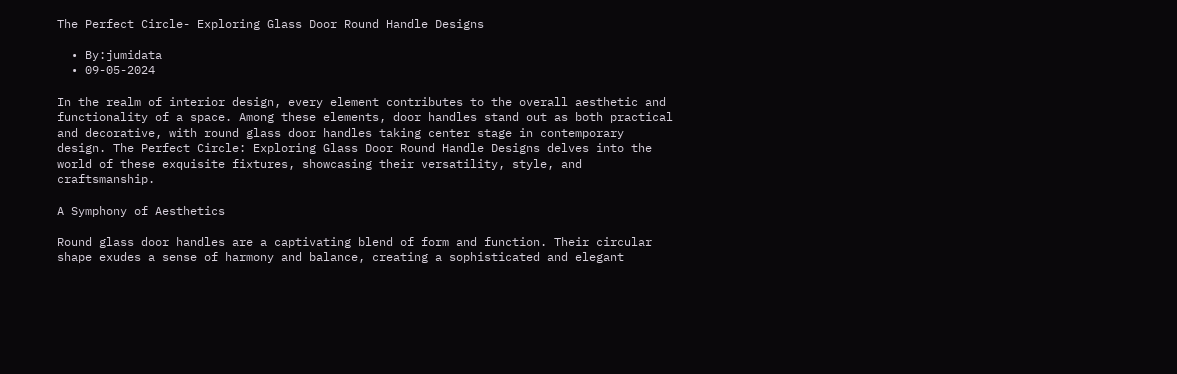The Perfect Circle- Exploring Glass Door Round Handle Designs

  • By:jumidata
  • 09-05-2024

In the realm of interior design, every element contributes to the overall aesthetic and functionality of a space. Among these elements, door handles stand out as both practical and decorative, with round glass door handles taking center stage in contemporary design. The Perfect Circle: Exploring Glass Door Round Handle Designs delves into the world of these exquisite fixtures, showcasing their versatility, style, and craftsmanship.

A Symphony of Aesthetics

Round glass door handles are a captivating blend of form and function. Their circular shape exudes a sense of harmony and balance, creating a sophisticated and elegant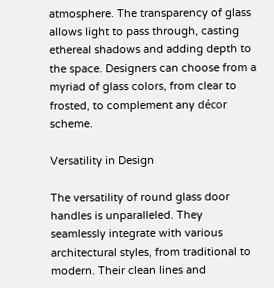atmosphere. The transparency of glass allows light to pass through, casting ethereal shadows and adding depth to the space. Designers can choose from a myriad of glass colors, from clear to frosted, to complement any décor scheme.

Versatility in Design

The versatility of round glass door handles is unparalleled. They seamlessly integrate with various architectural styles, from traditional to modern. Their clean lines and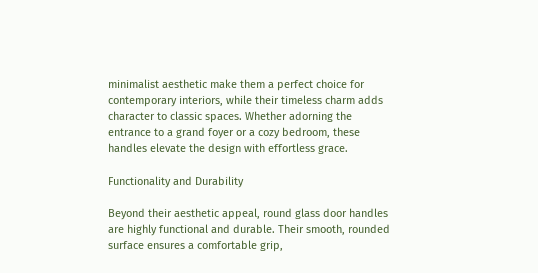minimalist aesthetic make them a perfect choice for contemporary interiors, while their timeless charm adds character to classic spaces. Whether adorning the entrance to a grand foyer or a cozy bedroom, these handles elevate the design with effortless grace.

Functionality and Durability

Beyond their aesthetic appeal, round glass door handles are highly functional and durable. Their smooth, rounded surface ensures a comfortable grip,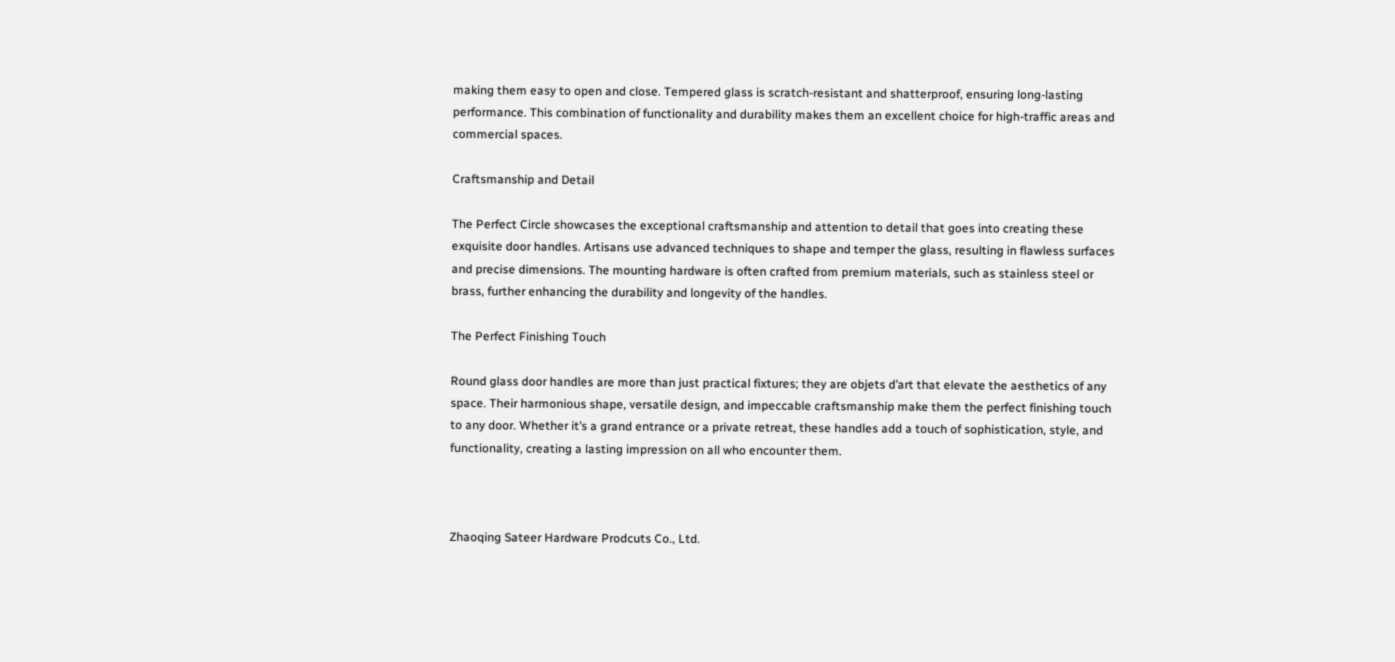making them easy to open and close. Tempered glass is scratch-resistant and shatterproof, ensuring long-lasting performance. This combination of functionality and durability makes them an excellent choice for high-traffic areas and commercial spaces.

Craftsmanship and Detail

The Perfect Circle showcases the exceptional craftsmanship and attention to detail that goes into creating these exquisite door handles. Artisans use advanced techniques to shape and temper the glass, resulting in flawless surfaces and precise dimensions. The mounting hardware is often crafted from premium materials, such as stainless steel or brass, further enhancing the durability and longevity of the handles.

The Perfect Finishing Touch

Round glass door handles are more than just practical fixtures; they are objets d’art that elevate the aesthetics of any space. Their harmonious shape, versatile design, and impeccable craftsmanship make them the perfect finishing touch to any door. Whether it’s a grand entrance or a private retreat, these handles add a touch of sophistication, style, and functionality, creating a lasting impression on all who encounter them.



Zhaoqing Sateer Hardware Prodcuts Co., Ltd.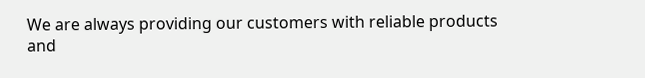We are always providing our customers with reliable products and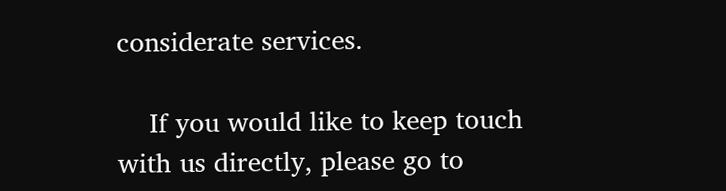considerate services.

    If you would like to keep touch with us directly, please go to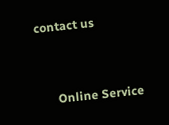contact us


      Online Service